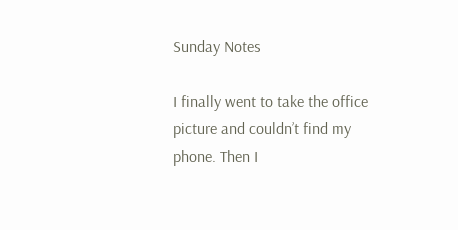Sunday Notes

I finally went to take the office picture and couldn’t find my phone. Then I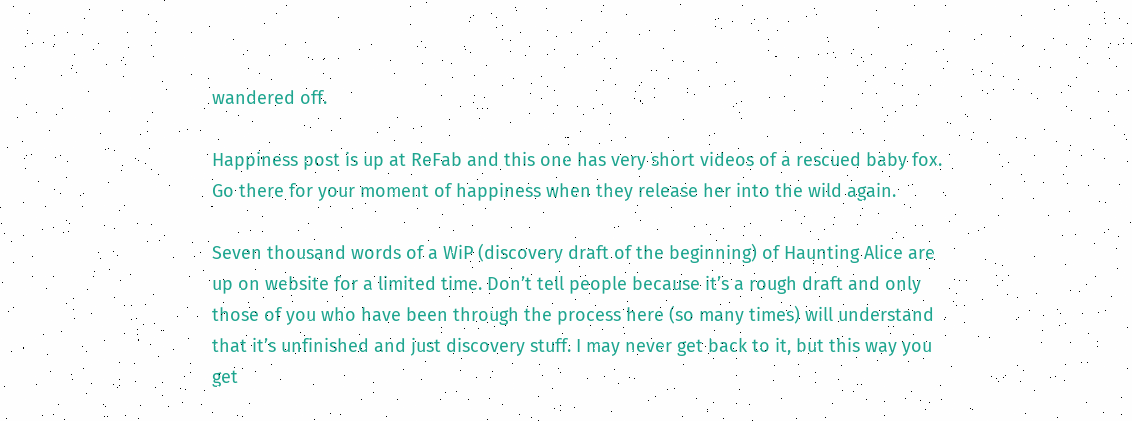wandered off.

Happiness post is up at ReFab and this one has very short videos of a rescued baby fox. Go there for your moment of happiness when they release her into the wild again.

Seven thousand words of a WiP (discovery draft of the beginning) of Haunting Alice are up on website for a limited time. Don’t tell people because it’s a rough draft and only those of you who have been through the process here (so many times) will understand that it’s unfinished and just discovery stuff. I may never get back to it, but this way you get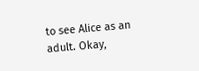to see Alice as an adult. Okay,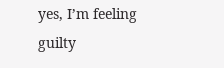yes, I’m feeling guilty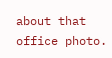about that office photo.